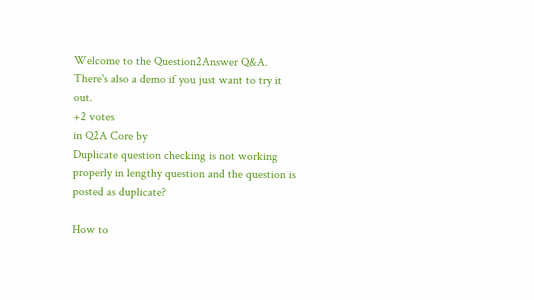Welcome to the Question2Answer Q&A. There's also a demo if you just want to try it out.
+2 votes
in Q2A Core by
Duplicate question checking is not working properly in lengthy question and the question is posted as duplicate?

How to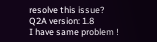resolve this issue?
Q2A version: 1.8
I have same problem !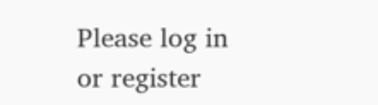Please log in or register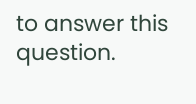to answer this question.